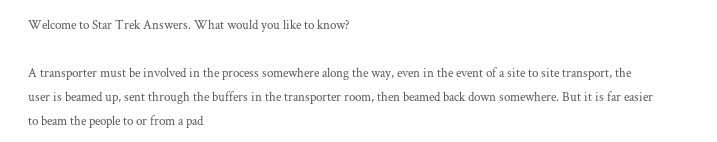Welcome to Star Trek Answers. What would you like to know?

A transporter must be involved in the process somewhere along the way, even in the event of a site to site transport, the user is beamed up, sent through the buffers in the transporter room, then beamed back down somewhere. But it is far easier to beam the people to or from a pad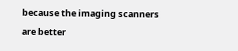because the imaging scanners are better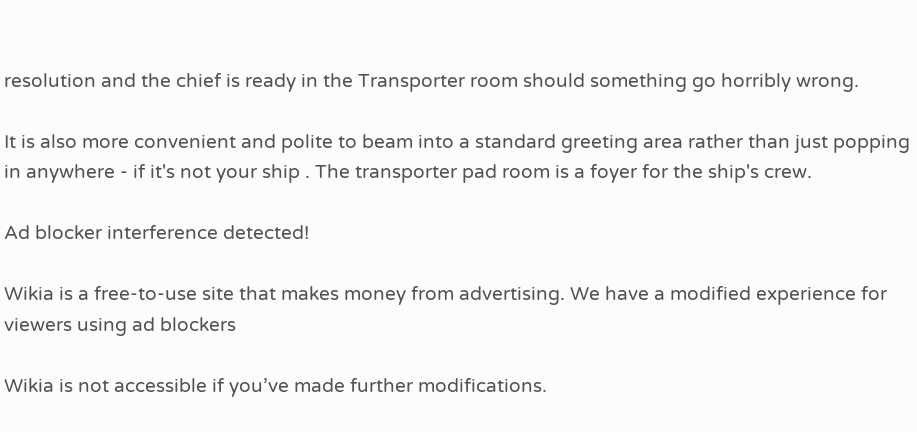resolution and the chief is ready in the Transporter room should something go horribly wrong.

It is also more convenient and polite to beam into a standard greeting area rather than just popping in anywhere - if it's not your ship . The transporter pad room is a foyer for the ship's crew.

Ad blocker interference detected!

Wikia is a free-to-use site that makes money from advertising. We have a modified experience for viewers using ad blockers

Wikia is not accessible if you’ve made further modifications.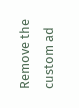Remove the custom ad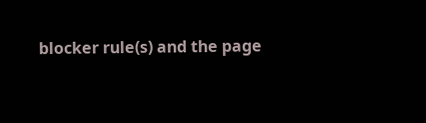blocker rule(s) and the page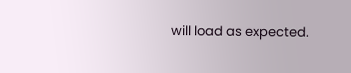will load as expected.